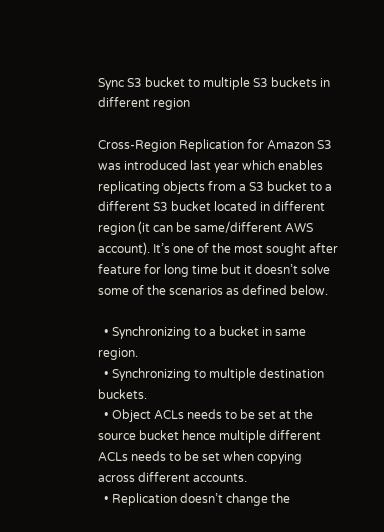Sync S3 bucket to multiple S3 buckets in different region

Cross-Region Replication for Amazon S3 was introduced last year which enables replicating objects from a S3 bucket to a different S3 bucket located in different region (it can be same/different AWS account). It’s one of the most sought after feature for long time but it doesn’t solve some of the scenarios as defined below.

  • Synchronizing to a bucket in same region.
  • Synchronizing to multiple destination buckets.
  • Object ACLs needs to be set at the source bucket hence multiple different ACLs needs to be set when copying across different accounts.
  • Replication doesn’t change the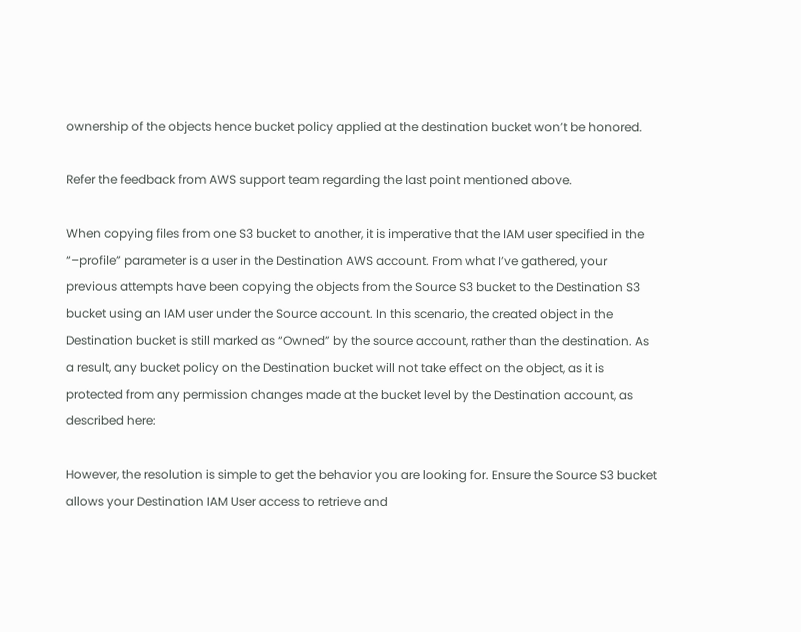ownership of the objects hence bucket policy applied at the destination bucket won’t be honored.

Refer the feedback from AWS support team regarding the last point mentioned above.

When copying files from one S3 bucket to another, it is imperative that the IAM user specified in the “–profile” parameter is a user in the Destination AWS account. From what I’ve gathered, your previous attempts have been copying the objects from the Source S3 bucket to the Destination S3 bucket using an IAM user under the Source account. In this scenario, the created object in the Destination bucket is still marked as “Owned” by the source account, rather than the destination. As a result, any bucket policy on the Destination bucket will not take effect on the object, as it is protected from any permission changes made at the bucket level by the Destination account, as described here:

However, the resolution is simple to get the behavior you are looking for. Ensure the Source S3 bucket allows your Destination IAM User access to retrieve and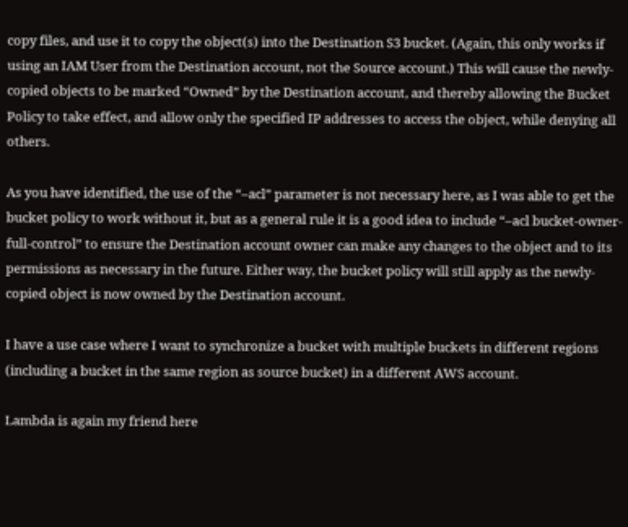copy files, and use it to copy the object(s) into the Destination S3 bucket. (Again, this only works if using an IAM User from the Destination account, not the Source account.) This will cause the newly-copied objects to be marked “Owned” by the Destination account, and thereby allowing the Bucket Policy to take effect, and allow only the specified IP addresses to access the object, while denying all others.

As you have identified, the use of the “–acl” parameter is not necessary here, as I was able to get the bucket policy to work without it, but as a general rule it is a good idea to include “–acl bucket-owner-full-control” to ensure the Destination account owner can make any changes to the object and to its permissions as necessary in the future. Either way, the bucket policy will still apply as the newly-copied object is now owned by the Destination account.

I have a use case where I want to synchronize a bucket with multiple buckets in different regions (including a bucket in the same region as source bucket) in a different AWS account.

Lambda is again my friend here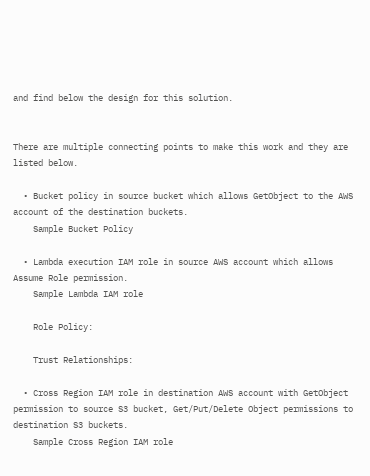and find below the design for this solution.


There are multiple connecting points to make this work and they are listed below.

  • Bucket policy in source bucket which allows GetObject to the AWS account of the destination buckets.
    Sample Bucket Policy

  • Lambda execution IAM role in source AWS account which allows Assume Role permission.
    Sample Lambda IAM role

    Role Policy:

    Trust Relationships:

  • Cross Region IAM role in destination AWS account with GetObject permission to source S3 bucket, Get/Put/Delete Object permissions to destination S3 buckets.
    Sample Cross Region IAM role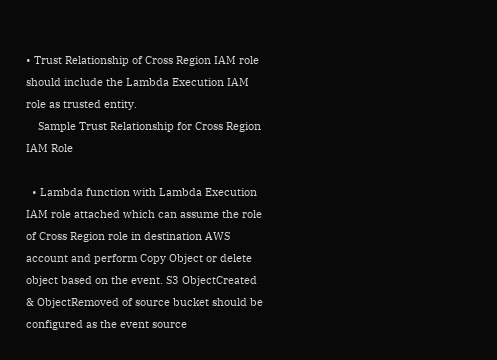• Trust Relationship of Cross Region IAM role should include the Lambda Execution IAM role as trusted entity.
    Sample Trust Relationship for Cross Region IAM Role

  • Lambda function with Lambda Execution IAM role attached which can assume the role of Cross Region role in destination AWS account and perform Copy Object or delete object based on the event. S3 ObjectCreated & ObjectRemoved of source bucket should be configured as the event source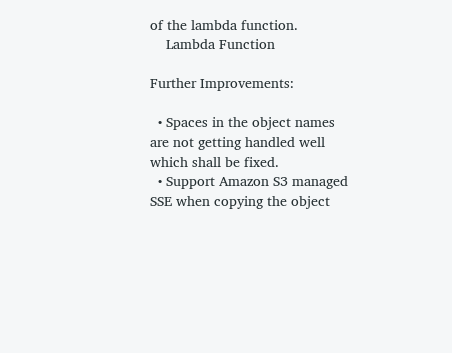of the lambda function.
    Lambda Function

Further Improvements:

  • Spaces in the object names are not getting handled well which shall be fixed.
  • Support Amazon S3 managed SSE when copying the object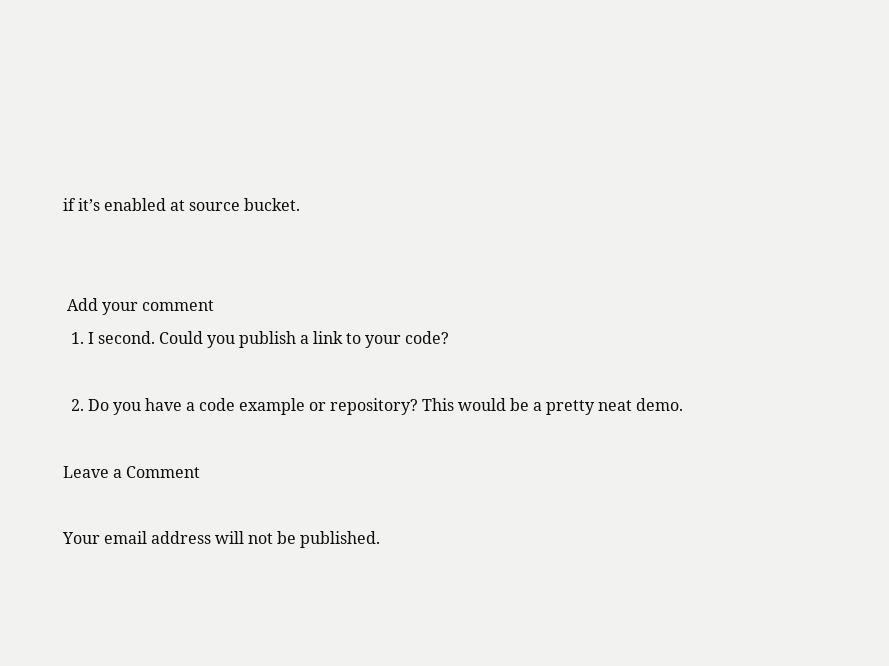if it’s enabled at source bucket.


 Add your comment
  1. I second. Could you publish a link to your code?

  2. Do you have a code example or repository? This would be a pretty neat demo.

Leave a Comment

Your email address will not be published.